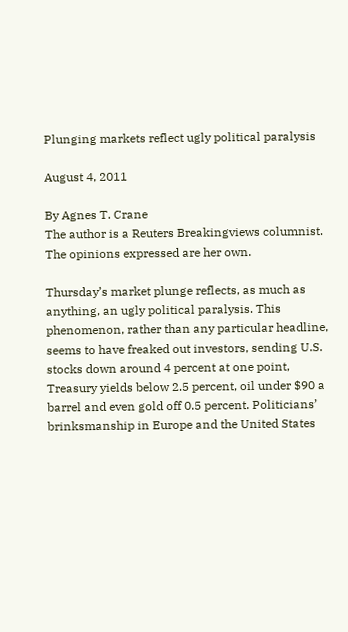Plunging markets reflect ugly political paralysis

August 4, 2011

By Agnes T. Crane
The author is a Reuters Breakingviews columnist. The opinions expressed are her own.

Thursday’s market plunge reflects, as much as anything, an ugly political paralysis. This phenomenon, rather than any particular headline, seems to have freaked out investors, sending U.S. stocks down around 4 percent at one point, Treasury yields below 2.5 percent, oil under $90 a barrel and even gold off 0.5 percent. Politicians’ brinksmanship in Europe and the United States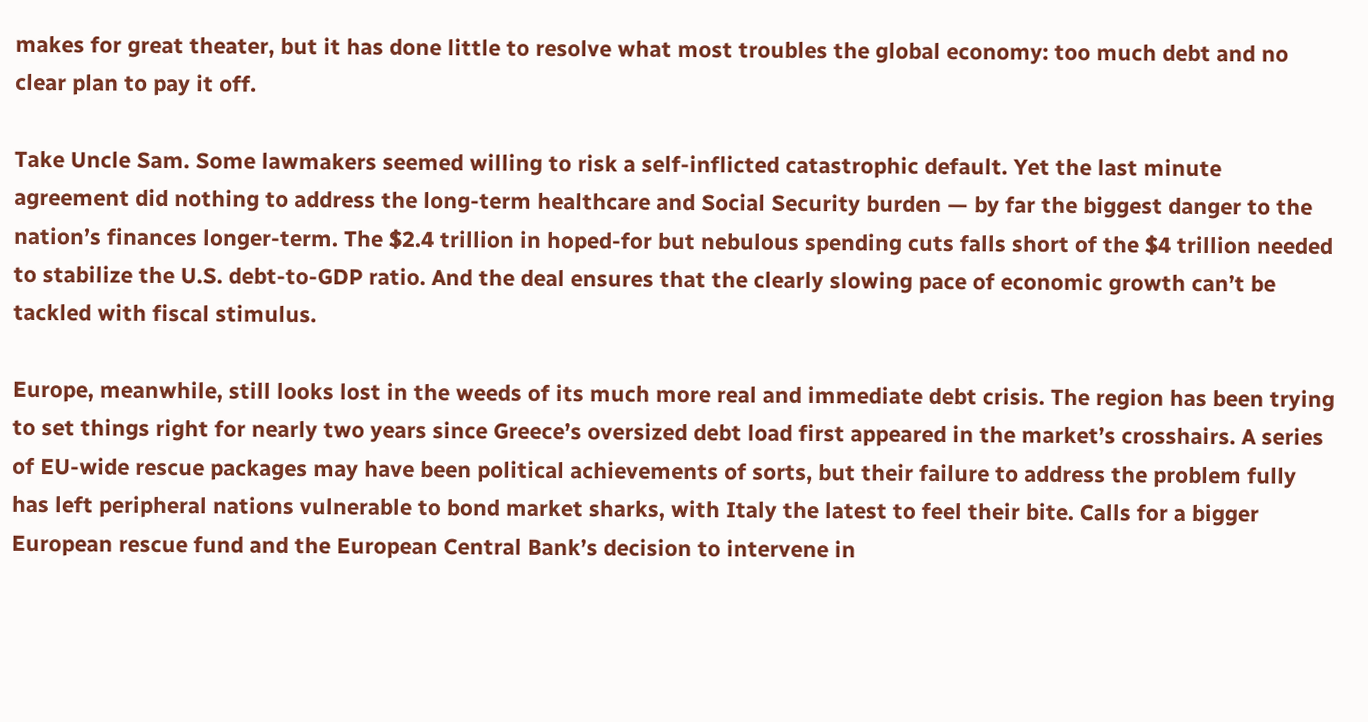makes for great theater, but it has done little to resolve what most troubles the global economy: too much debt and no clear plan to pay it off.

Take Uncle Sam. Some lawmakers seemed willing to risk a self-inflicted catastrophic default. Yet the last minute agreement did nothing to address the long-term healthcare and Social Security burden — by far the biggest danger to the nation’s finances longer-term. The $2.4 trillion in hoped-for but nebulous spending cuts falls short of the $4 trillion needed to stabilize the U.S. debt-to-GDP ratio. And the deal ensures that the clearly slowing pace of economic growth can’t be tackled with fiscal stimulus.

Europe, meanwhile, still looks lost in the weeds of its much more real and immediate debt crisis. The region has been trying to set things right for nearly two years since Greece’s oversized debt load first appeared in the market’s crosshairs. A series of EU-wide rescue packages may have been political achievements of sorts, but their failure to address the problem fully has left peripheral nations vulnerable to bond market sharks, with Italy the latest to feel their bite. Calls for a bigger European rescue fund and the European Central Bank’s decision to intervene in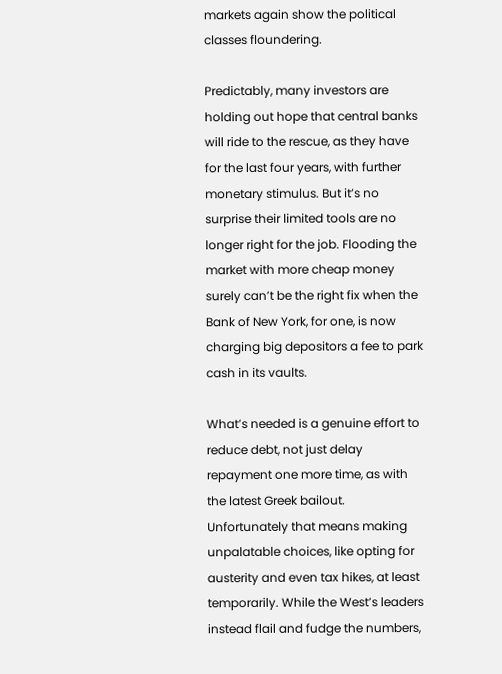markets again show the political classes floundering.

Predictably, many investors are holding out hope that central banks will ride to the rescue, as they have for the last four years, with further monetary stimulus. But it’s no surprise their limited tools are no longer right for the job. Flooding the market with more cheap money surely can’t be the right fix when the Bank of New York, for one, is now charging big depositors a fee to park cash in its vaults.

What’s needed is a genuine effort to reduce debt, not just delay repayment one more time, as with the latest Greek bailout. Unfortunately that means making unpalatable choices, like opting for austerity and even tax hikes, at least temporarily. While the West’s leaders instead flail and fudge the numbers,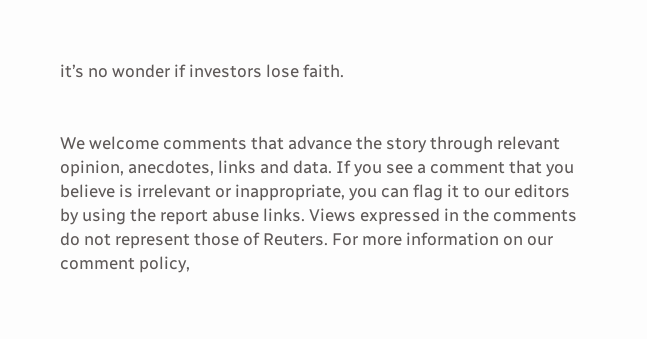it’s no wonder if investors lose faith.


We welcome comments that advance the story through relevant opinion, anecdotes, links and data. If you see a comment that you believe is irrelevant or inappropriate, you can flag it to our editors by using the report abuse links. Views expressed in the comments do not represent those of Reuters. For more information on our comment policy,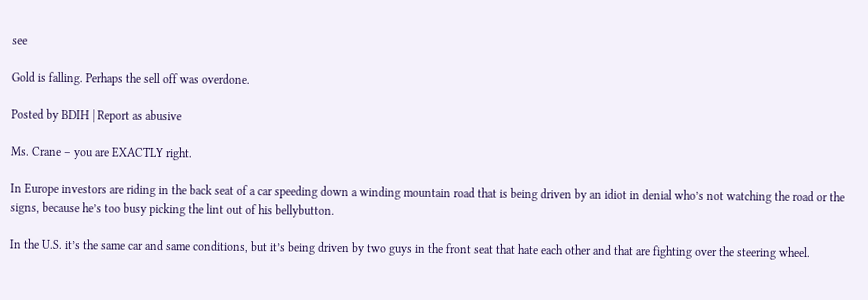see

Gold is falling. Perhaps the sell off was overdone.

Posted by BDIH | Report as abusive

Ms. Crane – you are EXACTLY right.

In Europe investors are riding in the back seat of a car speeding down a winding mountain road that is being driven by an idiot in denial who’s not watching the road or the signs, because he’s too busy picking the lint out of his bellybutton.

In the U.S. it’s the same car and same conditions, but it’s being driven by two guys in the front seat that hate each other and that are fighting over the steering wheel.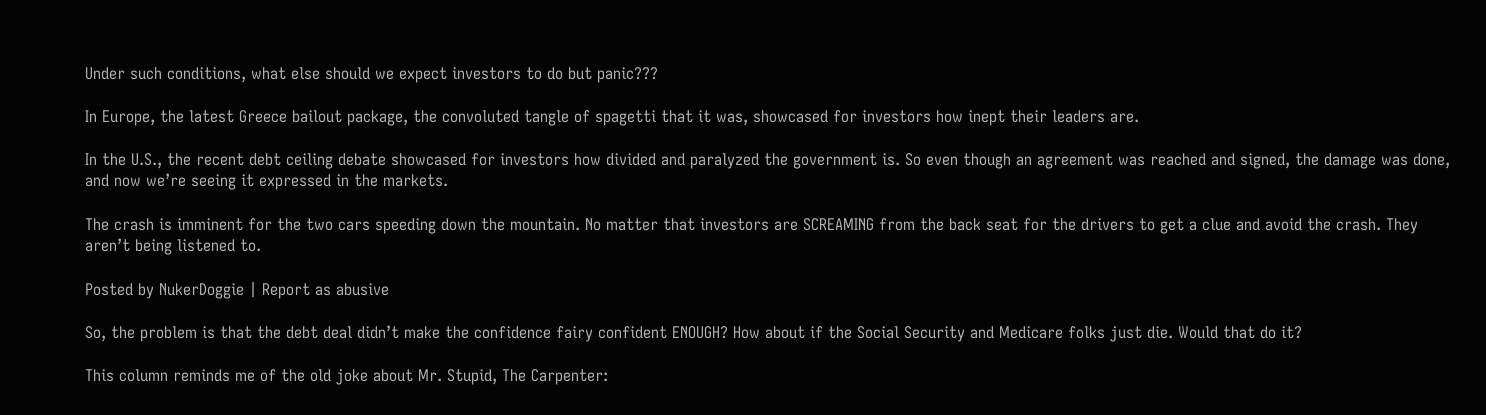Under such conditions, what else should we expect investors to do but panic???

In Europe, the latest Greece bailout package, the convoluted tangle of spagetti that it was, showcased for investors how inept their leaders are.

In the U.S., the recent debt ceiling debate showcased for investors how divided and paralyzed the government is. So even though an agreement was reached and signed, the damage was done, and now we’re seeing it expressed in the markets.

The crash is imminent for the two cars speeding down the mountain. No matter that investors are SCREAMING from the back seat for the drivers to get a clue and avoid the crash. They aren’t being listened to.

Posted by NukerDoggie | Report as abusive

So, the problem is that the debt deal didn’t make the confidence fairy confident ENOUGH? How about if the Social Security and Medicare folks just die. Would that do it?

This column reminds me of the old joke about Mr. Stupid, The Carpenter: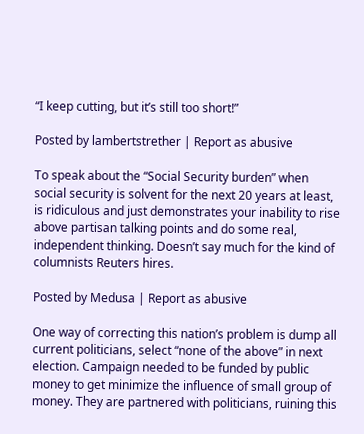“I keep cutting, but it’s still too short!”

Posted by lambertstrether | Report as abusive

To speak about the “Social Security burden” when social security is solvent for the next 20 years at least, is ridiculous and just demonstrates your inability to rise above partisan talking points and do some real, independent thinking. Doesn’t say much for the kind of columnists Reuters hires.

Posted by Medusa | Report as abusive

One way of correcting this nation’s problem is dump all current politicians, select “none of the above” in next election. Campaign needed to be funded by public money to get minimize the influence of small group of money. They are partnered with politicians, ruining this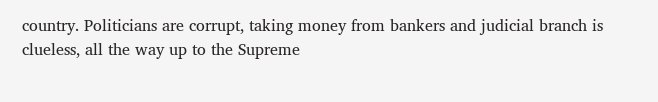country. Politicians are corrupt, taking money from bankers and judicial branch is clueless, all the way up to the Supreme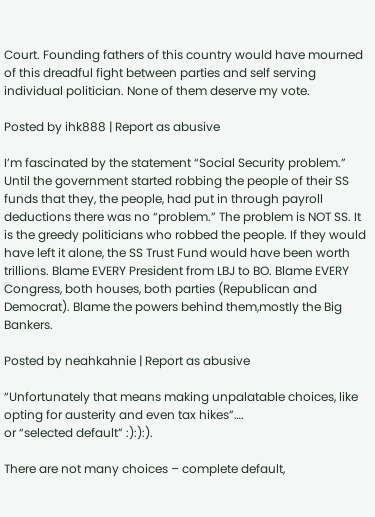Court. Founding fathers of this country would have mourned of this dreadful fight between parties and self serving individual politician. None of them deserve my vote.

Posted by ihk888 | Report as abusive

I’m fascinated by the statement “Social Security problem.” Until the government started robbing the people of their SS funds that they, the people, had put in through payroll deductions there was no “problem.” The problem is NOT SS. It is the greedy politicians who robbed the people. If they would have left it alone, the SS Trust Fund would have been worth trillions. Blame EVERY President from LBJ to BO. Blame EVERY Congress, both houses, both parties (Republican and Democrat). Blame the powers behind them,mostly the Big Bankers.

Posted by neahkahnie | Report as abusive

“Unfortunately that means making unpalatable choices, like opting for austerity and even tax hikes”….
or “selected default” :):):).

There are not many choices – complete default,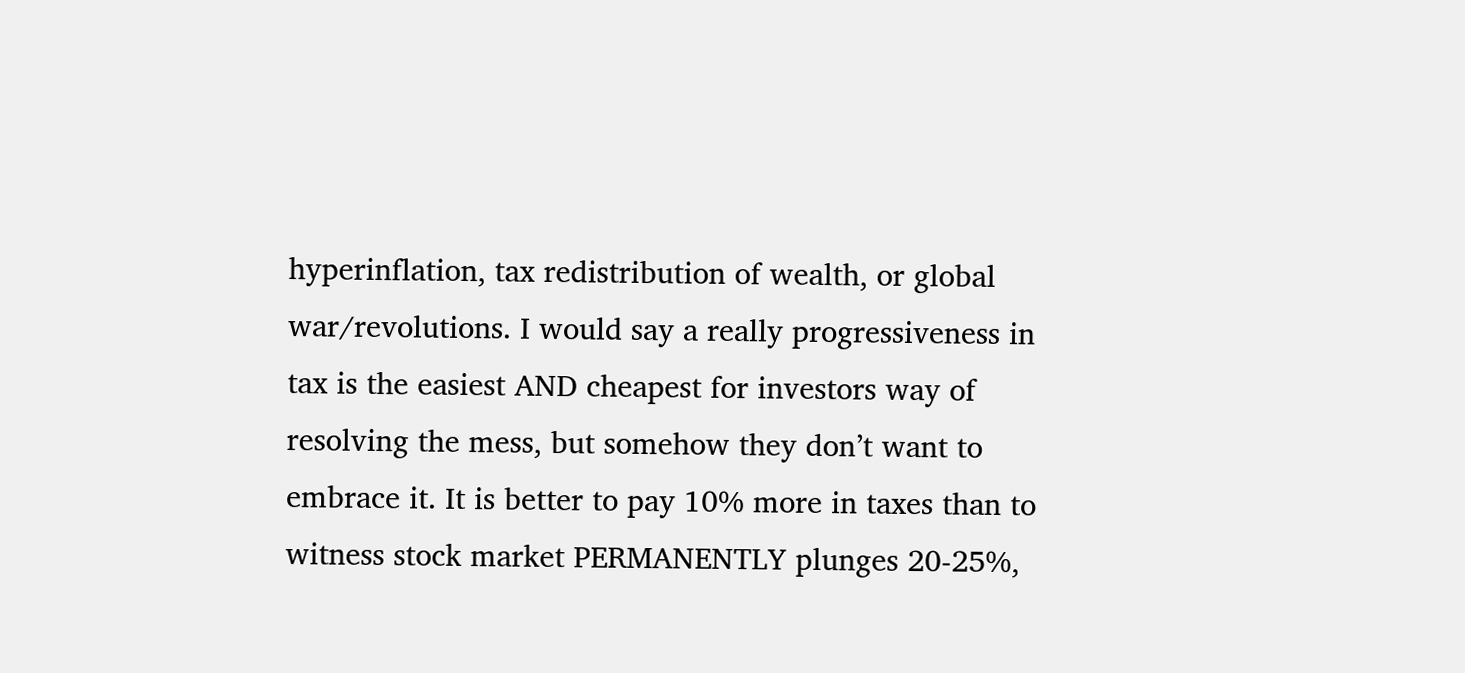hyperinflation, tax redistribution of wealth, or global war/revolutions. I would say a really progressiveness in tax is the easiest AND cheapest for investors way of resolving the mess, but somehow they don’t want to embrace it. It is better to pay 10% more in taxes than to witness stock market PERMANENTLY plunges 20-25%,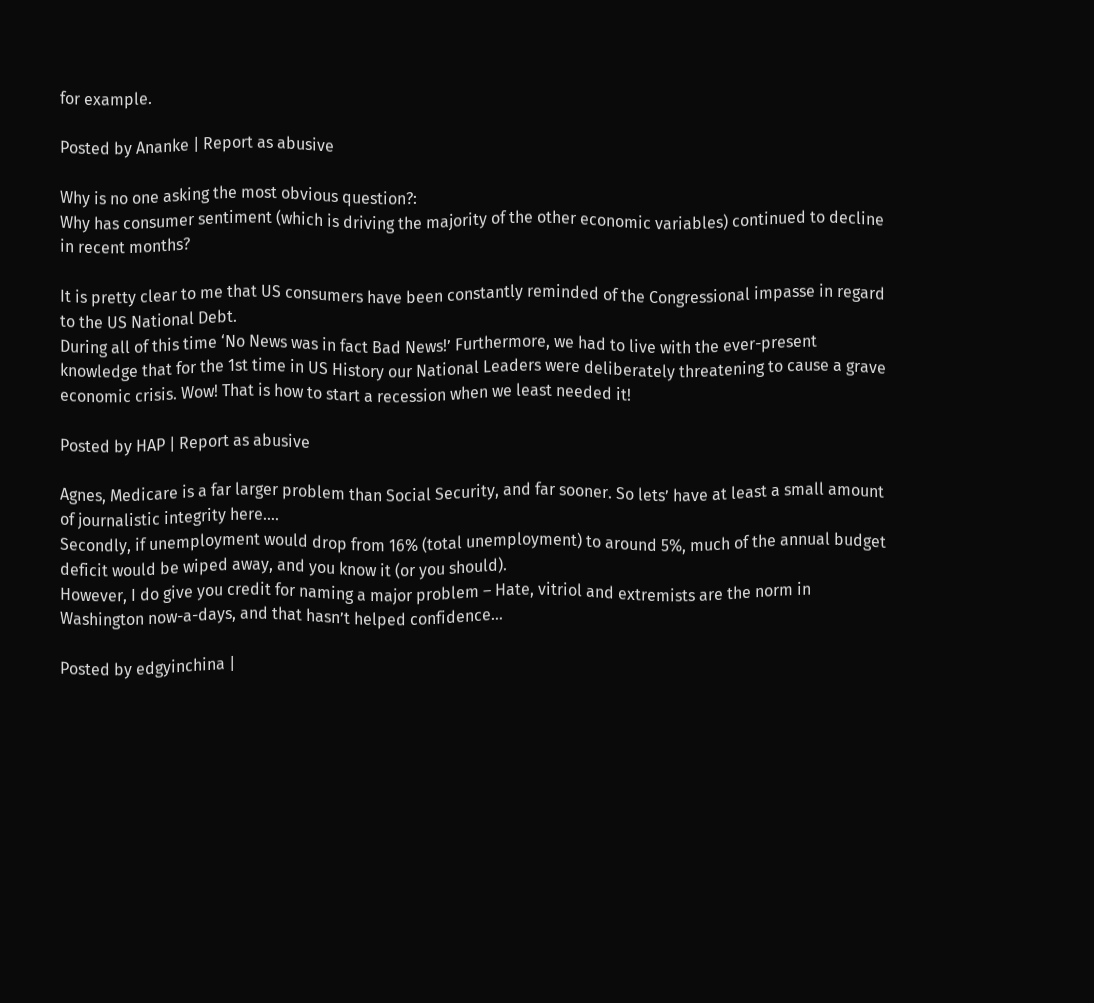for example.

Posted by Ananke | Report as abusive

Why is no one asking the most obvious question?:
Why has consumer sentiment (which is driving the majority of the other economic variables) continued to decline in recent months?

It is pretty clear to me that US consumers have been constantly reminded of the Congressional impasse in regard to the US National Debt.
During all of this time ‘No News was in fact Bad News!’ Furthermore, we had to live with the ever-present knowledge that for the 1st time in US History our National Leaders were deliberately threatening to cause a grave economic crisis. Wow! That is how to start a recession when we least needed it!

Posted by HAP | Report as abusive

Agnes, Medicare is a far larger problem than Social Security, and far sooner. So lets’ have at least a small amount of journalistic integrity here….
Secondly, if unemployment would drop from 16% (total unemployment) to around 5%, much of the annual budget deficit would be wiped away, and you know it (or you should).
However, I do give you credit for naming a major problem – Hate, vitriol and extremists are the norm in Washington now-a-days, and that hasn’t helped confidence…

Posted by edgyinchina |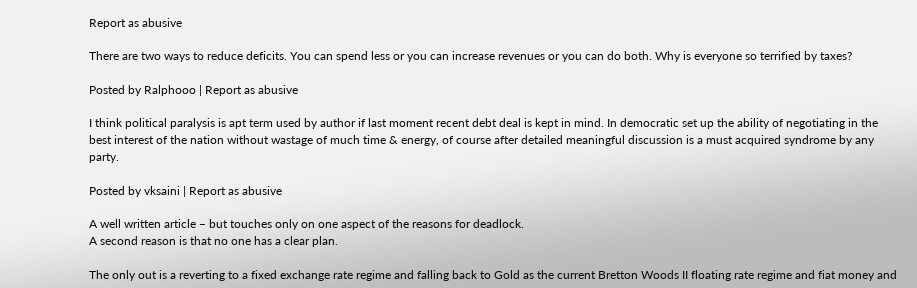Report as abusive

There are two ways to reduce deficits. You can spend less or you can increase revenues or you can do both. Why is everyone so terrified by taxes?

Posted by Ralphooo | Report as abusive

I think political paralysis is apt term used by author if last moment recent debt deal is kept in mind. In democratic set up the ability of negotiating in the best interest of the nation without wastage of much time & energy, of course after detailed meaningful discussion is a must acquired syndrome by any party.

Posted by vksaini | Report as abusive

A well written article – but touches only on one aspect of the reasons for deadlock.
A second reason is that no one has a clear plan.

The only out is a reverting to a fixed exchange rate regime and falling back to Gold as the current Bretton Woods II floating rate regime and fiat money and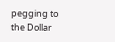pegging to the Dollar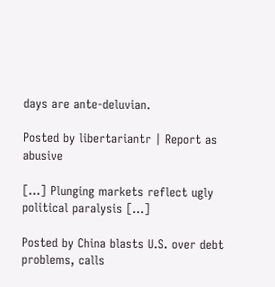days are ante-deluvian.

Posted by libertariantr | Report as abusive

[…] Plunging markets reflect ugly political paralysis […]

Posted by China blasts U.S. over debt problems, calls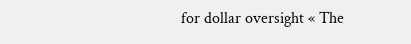for dollar oversight « The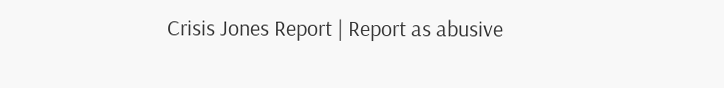Crisis Jones Report | Report as abusive